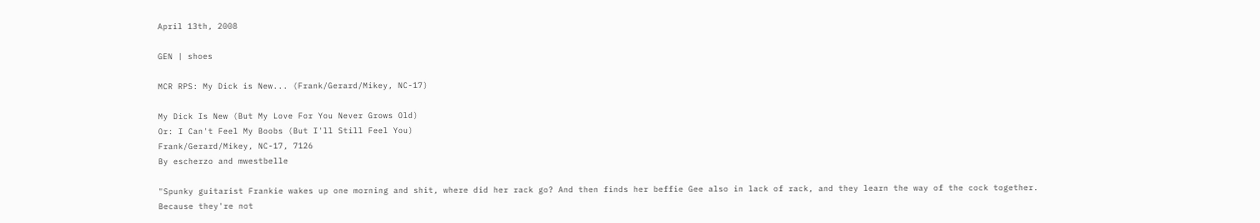April 13th, 2008

GEN | shoes

MCR RPS: My Dick is New... (Frank/Gerard/Mikey, NC-17)

My Dick Is New (But My Love For You Never Grows Old)
Or: I Can't Feel My Boobs (But I'll Still Feel You)
Frank/Gerard/Mikey, NC-17, 7126
By escherzo and mwestbelle

"Spunky guitarist Frankie wakes up one morning and shit, where did her rack go? And then finds her beffie Gee also in lack of rack, and they learn the way of the cock together. Because they're not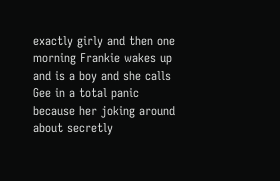exactly girly and then one morning Frankie wakes up and is a boy and she calls Gee in a total panic because her joking around about secretly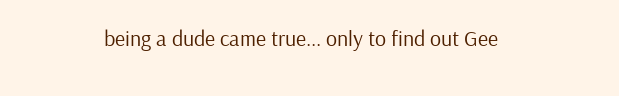being a dude came true... only to find out Gee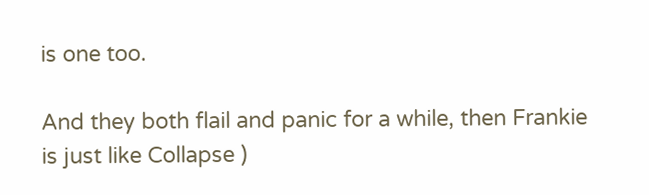is one too.

And they both flail and panic for a while, then Frankie is just like Collapse )